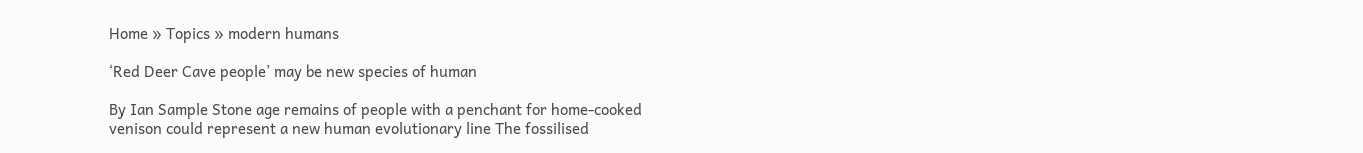Home » Topics » modern humans

‘Red Deer Cave people’ may be new species of human

By Ian Sample Stone age remains of people with a penchant for home-cooked venison could represent a new human evolutionary line The fossilised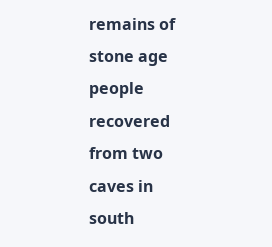remains of stone age people recovered from two caves in south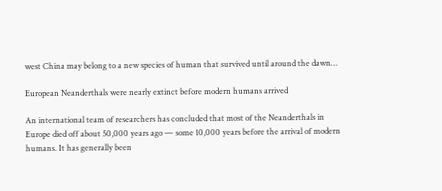west China may belong to a new species of human that survived until around the dawn…

European Neanderthals were nearly extinct before modern humans arrived

An international team of researchers has concluded that most of the Neanderthals in Europe died off about 50,000 years ago — some 10,000 years before the arrival of modern humans. It has generally been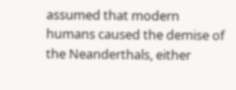assumed that modern humans caused the demise of the Neanderthals, either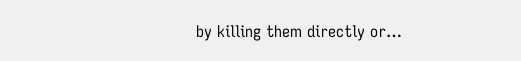by killing them directly or…